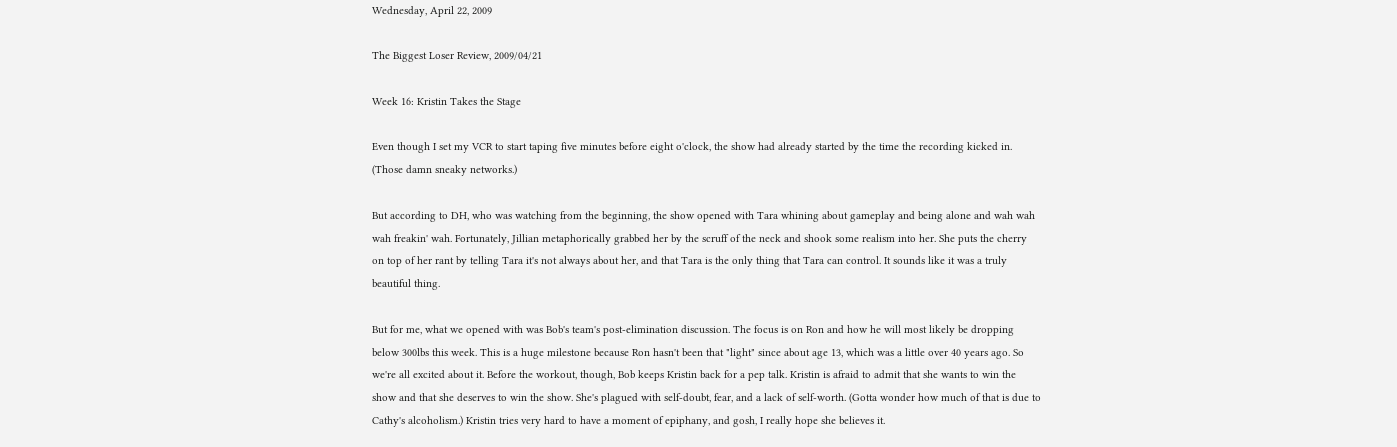Wednesday, April 22, 2009

The Biggest Loser Review, 2009/04/21

Week 16: Kristin Takes the Stage

Even though I set my VCR to start taping five minutes before eight o'clock, the show had already started by the time the recording kicked in. (Those damn sneaky networks.)

But according to DH, who was watching from the beginning, the show opened with Tara whining about gameplay and being alone and wah wah wah freakin' wah. Fortunately, Jillian metaphorically grabbed her by the scruff of the neck and shook some realism into her. She puts the cherry on top of her rant by telling Tara it's not always about her, and that Tara is the only thing that Tara can control. It sounds like it was a truly beautiful thing.

But for me, what we opened with was Bob's team's post-elimination discussion. The focus is on Ron and how he will most likely be dropping below 300lbs this week. This is a huge milestone because Ron hasn't been that "light" since about age 13, which was a little over 40 years ago. So we're all excited about it. Before the workout, though, Bob keeps Kristin back for a pep talk. Kristin is afraid to admit that she wants to win the show and that she deserves to win the show. She's plagued with self-doubt, fear, and a lack of self-worth. (Gotta wonder how much of that is due to Cathy's alcoholism.) Kristin tries very hard to have a moment of epiphany, and gosh, I really hope she believes it.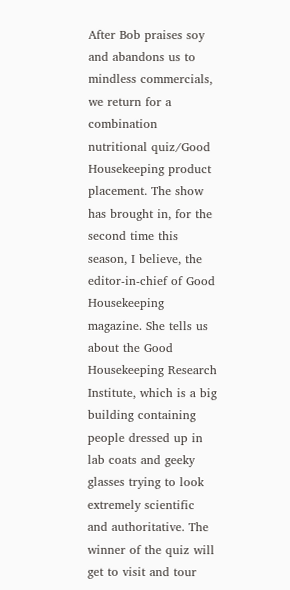After Bob praises soy and abandons us to mindless commercials, we return for a combination nutritional quiz/Good Housekeeping product placement. The show has brought in, for the second time this season, I believe, the editor-in-chief of Good Housekeeping magazine. She tells us about the Good Housekeeping Research Institute, which is a big building containing people dressed up in lab coats and geeky glasses trying to look extremely scientific and authoritative. The winner of the quiz will get to visit and tour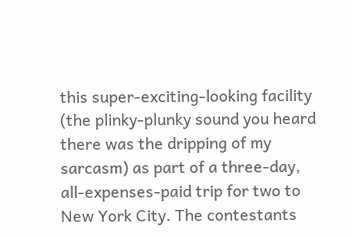this super-exciting-looking facility (the plinky-plunky sound you heard there was the dripping of my sarcasm) as part of a three-day, all-expenses-paid trip for two to New York City. The contestants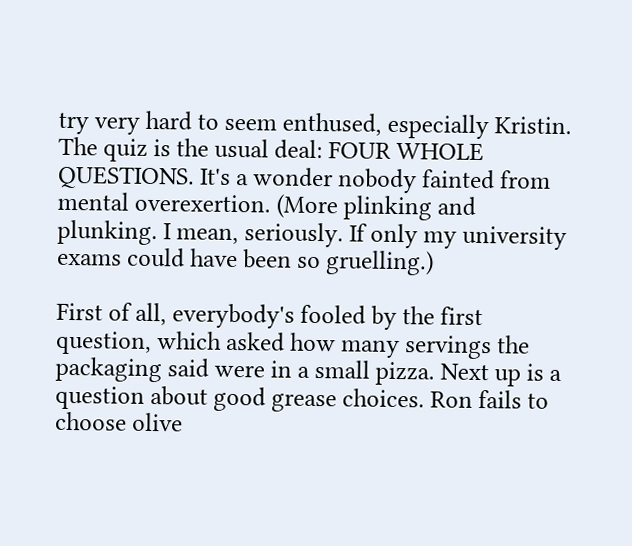try very hard to seem enthused, especially Kristin. The quiz is the usual deal: FOUR WHOLE QUESTIONS. It's a wonder nobody fainted from mental overexertion. (More plinking and plunking. I mean, seriously. If only my university exams could have been so gruelling.)

First of all, everybody's fooled by the first question, which asked how many servings the packaging said were in a small pizza. Next up is a question about good grease choices. Ron fails to choose olive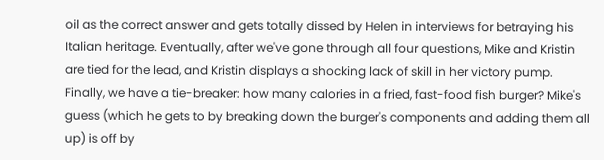oil as the correct answer and gets totally dissed by Helen in interviews for betraying his Italian heritage. Eventually, after we've gone through all four questions, Mike and Kristin are tied for the lead, and Kristin displays a shocking lack of skill in her victory pump. Finally, we have a tie-breaker: how many calories in a fried, fast-food fish burger? Mike's guess (which he gets to by breaking down the burger's components and adding them all up) is off by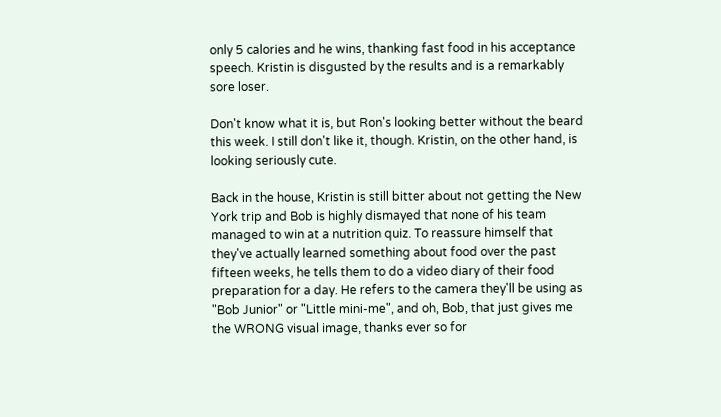only 5 calories and he wins, thanking fast food in his acceptance speech. Kristin is disgusted by the results and is a remarkably sore loser.

Don't know what it is, but Ron's looking better without the beard this week. I still don't like it, though. Kristin, on the other hand, is looking seriously cute.

Back in the house, Kristin is still bitter about not getting the New York trip and Bob is highly dismayed that none of his team managed to win at a nutrition quiz. To reassure himself that they've actually learned something about food over the past fifteen weeks, he tells them to do a video diary of their food preparation for a day. He refers to the camera they'll be using as "Bob Junior" or "Little mini-me", and oh, Bob, that just gives me the WRONG visual image, thanks ever so for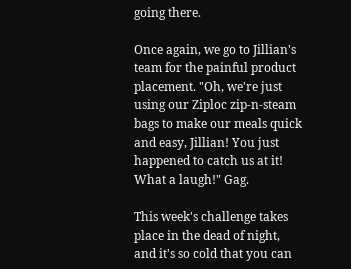going there.

Once again, we go to Jillian's team for the painful product placement. "Oh, we're just using our Ziploc zip-n-steam bags to make our meals quick and easy, Jillian! You just happened to catch us at it! What a laugh!" Gag.

This week's challenge takes place in the dead of night, and it's so cold that you can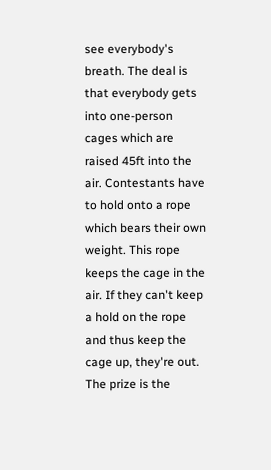see everybody's breath. The deal is that everybody gets into one-person cages which are raised 45ft into the air. Contestants have to hold onto a rope which bears their own weight. This rope keeps the cage in the air. If they can't keep a hold on the rope and thus keep the cage up, they're out. The prize is the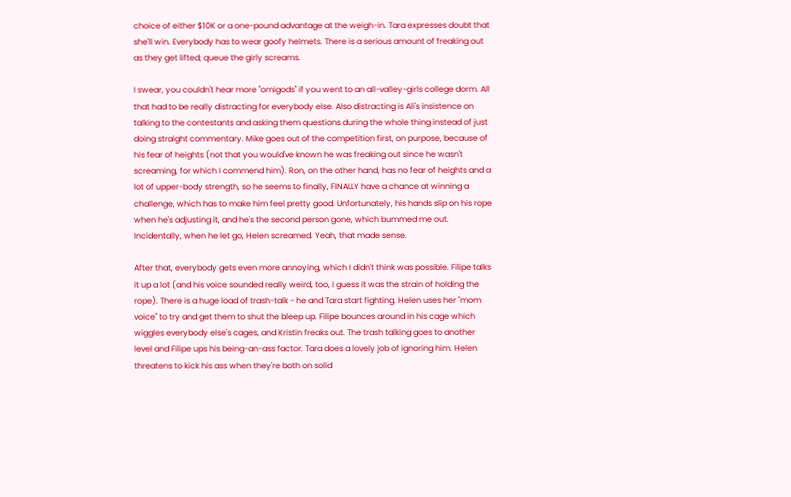choice of either $10K or a one-pound advantage at the weigh-in. Tara expresses doubt that she'll win. Everybody has to wear goofy helmets. There is a serious amount of freaking out as they get lifted; queue the girly screams.

I swear, you couldn't hear more "omigods" if you went to an all-valley-girls college dorm. All that had to be really distracting for everybody else. Also distracting is Ali's insistence on talking to the contestants and asking them questions during the whole thing instead of just doing straight commentary. Mike goes out of the competition first, on purpose, because of his fear of heights (not that you would've known he was freaking out since he wasn't screaming, for which I commend him). Ron, on the other hand, has no fear of heights and a lot of upper-body strength, so he seems to finally, FINALLY have a chance at winning a challenge, which has to make him feel pretty good. Unfortunately, his hands slip on his rope when he's adjusting it, and he's the second person gone, which bummed me out. Incidentally, when he let go, Helen screamed. Yeah, that made sense.

After that, everybody gets even more annoying, which I didn't think was possible. Filipe talks it up a lot (and his voice sounded really weird, too, I guess it was the strain of holding the rope). There is a huge load of trash-talk - he and Tara start fighting. Helen uses her "mom voice" to try and get them to shut the bleep up. Filipe bounces around in his cage which wiggles everybody else's cages, and Kristin freaks out. The trash talking goes to another level and Filipe ups his being-an-ass factor. Tara does a lovely job of ignoring him. Helen threatens to kick his ass when they're both on solid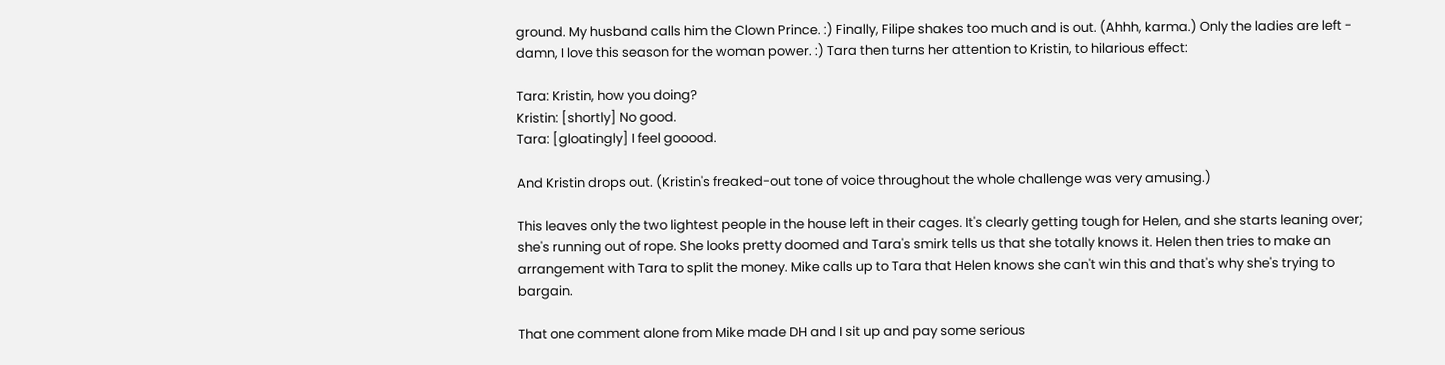ground. My husband calls him the Clown Prince. :) Finally, Filipe shakes too much and is out. (Ahhh, karma.) Only the ladies are left - damn, I love this season for the woman power. :) Tara then turns her attention to Kristin, to hilarious effect:

Tara: Kristin, how you doing?
Kristin: [shortly] No good.
Tara: [gloatingly] I feel gooood.

And Kristin drops out. (Kristin's freaked-out tone of voice throughout the whole challenge was very amusing.)

This leaves only the two lightest people in the house left in their cages. It's clearly getting tough for Helen, and she starts leaning over; she's running out of rope. She looks pretty doomed and Tara's smirk tells us that she totally knows it. Helen then tries to make an arrangement with Tara to split the money. Mike calls up to Tara that Helen knows she can't win this and that's why she's trying to bargain.

That one comment alone from Mike made DH and I sit up and pay some serious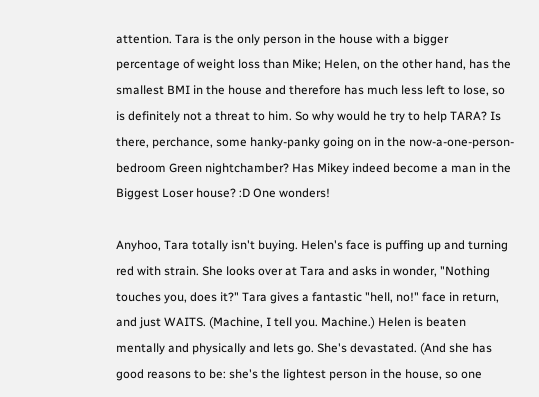attention. Tara is the only person in the house with a bigger percentage of weight loss than Mike; Helen, on the other hand, has the smallest BMI in the house and therefore has much less left to lose, so is definitely not a threat to him. So why would he try to help TARA? Is there, perchance, some hanky-panky going on in the now-a-one-person-bedroom Green nightchamber? Has Mikey indeed become a man in the Biggest Loser house? :D One wonders!

Anyhoo, Tara totally isn't buying. Helen's face is puffing up and turning red with strain. She looks over at Tara and asks in wonder, "Nothing touches you, does it?" Tara gives a fantastic "hell, no!" face in return, and just WAITS. (Machine, I tell you. Machine.) Helen is beaten mentally and physically and lets go. She's devastated. (And she has good reasons to be: she's the lightest person in the house, so one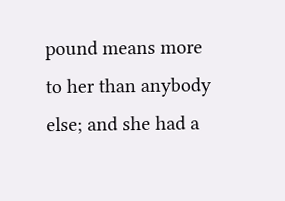pound means more to her than anybody else; and she had a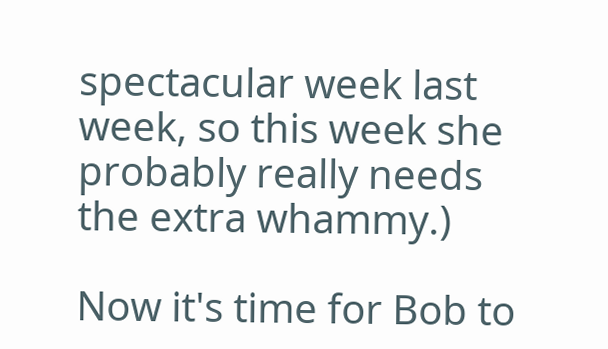spectacular week last week, so this week she probably really needs the extra whammy.)

Now it's time for Bob to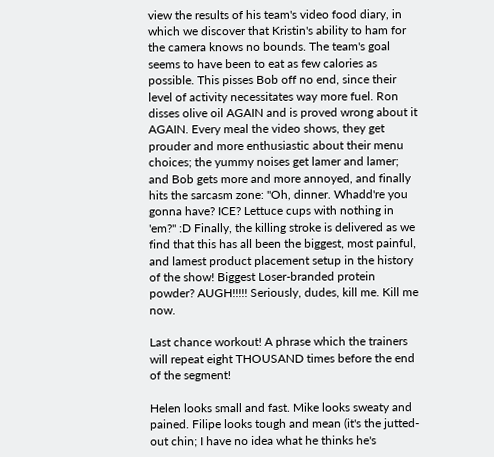view the results of his team's video food diary, in which we discover that Kristin's ability to ham for the camera knows no bounds. The team's goal seems to have been to eat as few calories as possible. This pisses Bob off no end, since their level of activity necessitates way more fuel. Ron disses olive oil AGAIN and is proved wrong about it AGAIN. Every meal the video shows, they get prouder and more enthusiastic about their menu choices; the yummy noises get lamer and lamer; and Bob gets more and more annoyed, and finally hits the sarcasm zone: "Oh, dinner. Whadd're you gonna have? ICE? Lettuce cups with nothing in 'em?" :D Finally, the killing stroke is delivered as we find that this has all been the biggest, most painful, and lamest product placement setup in the history of the show! Biggest Loser-branded protein powder? AUGH!!!!! Seriously, dudes, kill me. Kill me now.

Last chance workout! A phrase which the trainers will repeat eight THOUSAND times before the end of the segment!

Helen looks small and fast. Mike looks sweaty and pained. Filipe looks tough and mean (it's the jutted-out chin; I have no idea what he thinks he's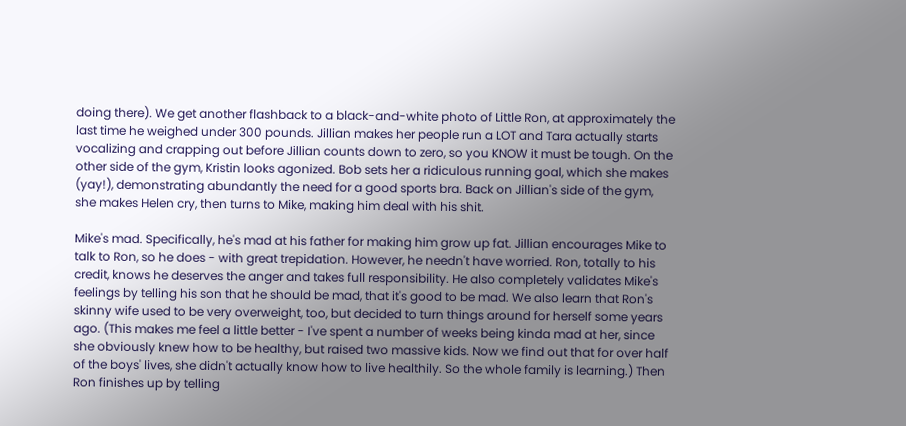doing there). We get another flashback to a black-and-white photo of Little Ron, at approximately the last time he weighed under 300 pounds. Jillian makes her people run a LOT and Tara actually starts vocalizing and crapping out before Jillian counts down to zero, so you KNOW it must be tough. On the other side of the gym, Kristin looks agonized. Bob sets her a ridiculous running goal, which she makes (yay!), demonstrating abundantly the need for a good sports bra. Back on Jillian's side of the gym, she makes Helen cry, then turns to Mike, making him deal with his shit.

Mike's mad. Specifically, he's mad at his father for making him grow up fat. Jillian encourages Mike to talk to Ron, so he does - with great trepidation. However, he needn't have worried. Ron, totally to his credit, knows he deserves the anger and takes full responsibility. He also completely validates Mike's feelings by telling his son that he should be mad, that it's good to be mad. We also learn that Ron's skinny wife used to be very overweight, too, but decided to turn things around for herself some years ago. (This makes me feel a little better - I've spent a number of weeks being kinda mad at her, since she obviously knew how to be healthy, but raised two massive kids. Now we find out that for over half of the boys' lives, she didn't actually know how to live healthily. So the whole family is learning.) Then Ron finishes up by telling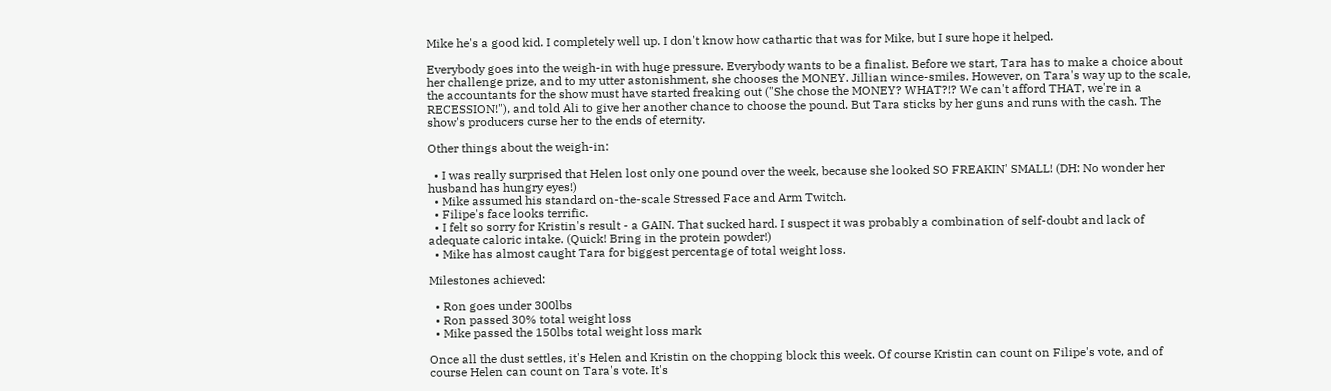Mike he's a good kid. I completely well up. I don't know how cathartic that was for Mike, but I sure hope it helped.

Everybody goes into the weigh-in with huge pressure. Everybody wants to be a finalist. Before we start, Tara has to make a choice about her challenge prize, and to my utter astonishment, she chooses the MONEY. Jillian wince-smiles. However, on Tara's way up to the scale, the accountants for the show must have started freaking out ("She chose the MONEY? WHAT?!? We can't afford THAT, we're in a RECESSION!"), and told Ali to give her another chance to choose the pound. But Tara sticks by her guns and runs with the cash. The show's producers curse her to the ends of eternity.

Other things about the weigh-in:

  • I was really surprised that Helen lost only one pound over the week, because she looked SO FREAKIN' SMALL! (DH: No wonder her husband has hungry eyes!)
  • Mike assumed his standard on-the-scale Stressed Face and Arm Twitch.
  • Filipe's face looks terrific.
  • I felt so sorry for Kristin's result - a GAIN. That sucked hard. I suspect it was probably a combination of self-doubt and lack of adequate caloric intake. (Quick! Bring in the protein powder!)
  • Mike has almost caught Tara for biggest percentage of total weight loss.

Milestones achieved:

  • Ron goes under 300lbs
  • Ron passed 30% total weight loss
  • Mike passed the 150lbs total weight loss mark

Once all the dust settles, it's Helen and Kristin on the chopping block this week. Of course Kristin can count on Filipe's vote, and of course Helen can count on Tara's vote. It's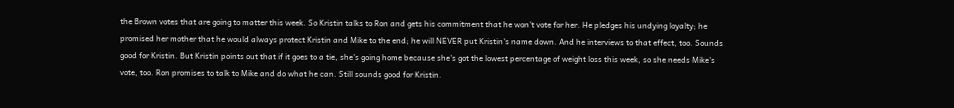the Brown votes that are going to matter this week. So Kristin talks to Ron and gets his commitment that he won't vote for her. He pledges his undying loyalty; he promised her mother that he would always protect Kristin and Mike to the end; he will NEVER put Kristin's name down. And he interviews to that effect, too. Sounds good for Kristin. But Kristin points out that if it goes to a tie, she's going home because she's got the lowest percentage of weight loss this week, so she needs Mike's vote, too. Ron promises to talk to Mike and do what he can. Still sounds good for Kristin.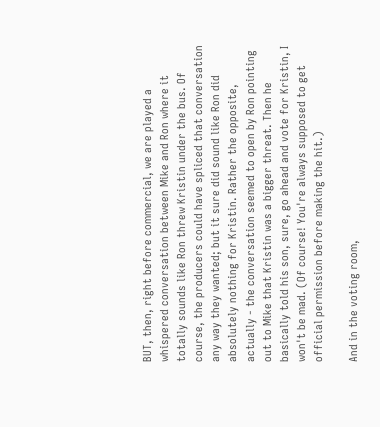BUT, then, right before commercial, we are played a whispered conversation between Mike and Ron where it totally sounds like Ron threw Kristin under the bus. Of course, the producers could have spliced that conversation any way they wanted; but it sure did sound like Ron did absolutely nothing for Kristin. Rather the opposite, actually - the conversation seemed to open by Ron pointing out to Mike that Kristin was a bigger threat. Then he basically told his son, sure, go ahead and vote for Kristin, I won't be mad. (Of course! You're always supposed to get official permission before making the hit.)

And in the voting room,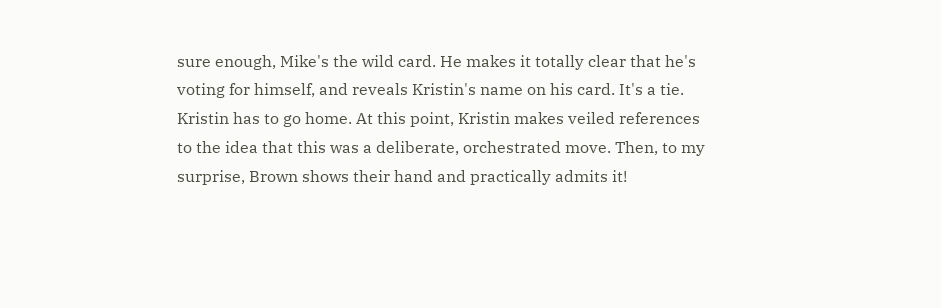sure enough, Mike's the wild card. He makes it totally clear that he's voting for himself, and reveals Kristin's name on his card. It's a tie. Kristin has to go home. At this point, Kristin makes veiled references to the idea that this was a deliberate, orchestrated move. Then, to my surprise, Brown shows their hand and practically admits it!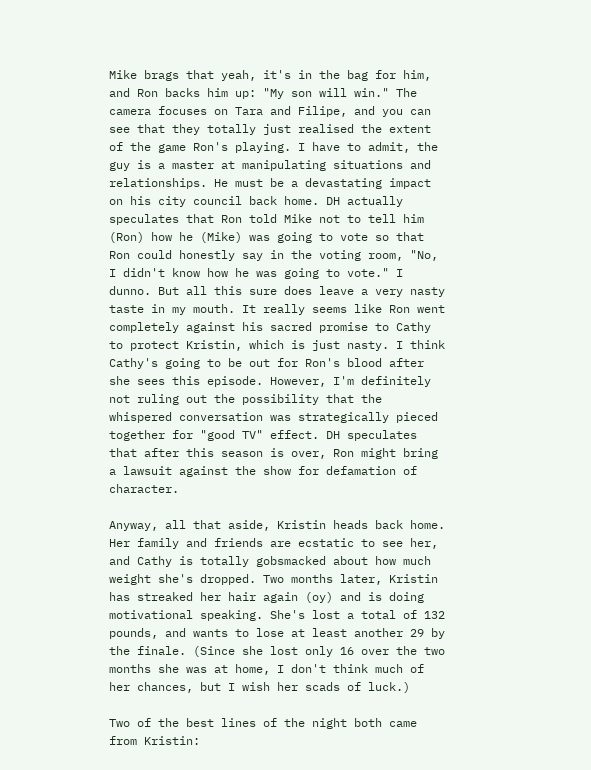Mike brags that yeah, it's in the bag for him, and Ron backs him up: "My son will win." The camera focuses on Tara and Filipe, and you can see that they totally just realised the extent of the game Ron's playing. I have to admit, the guy is a master at manipulating situations and relationships. He must be a devastating impact on his city council back home. DH actually speculates that Ron told Mike not to tell him (Ron) how he (Mike) was going to vote so that Ron could honestly say in the voting room, "No, I didn't know how he was going to vote." I dunno. But all this sure does leave a very nasty taste in my mouth. It really seems like Ron went completely against his sacred promise to Cathy to protect Kristin, which is just nasty. I think Cathy's going to be out for Ron's blood after she sees this episode. However, I'm definitely not ruling out the possibility that the whispered conversation was strategically pieced together for "good TV" effect. DH speculates that after this season is over, Ron might bring a lawsuit against the show for defamation of character.

Anyway, all that aside, Kristin heads back home. Her family and friends are ecstatic to see her, and Cathy is totally gobsmacked about how much weight she's dropped. Two months later, Kristin has streaked her hair again (oy) and is doing motivational speaking. She's lost a total of 132 pounds, and wants to lose at least another 29 by the finale. (Since she lost only 16 over the two months she was at home, I don't think much of her chances, but I wish her scads of luck.)

Two of the best lines of the night both came from Kristin: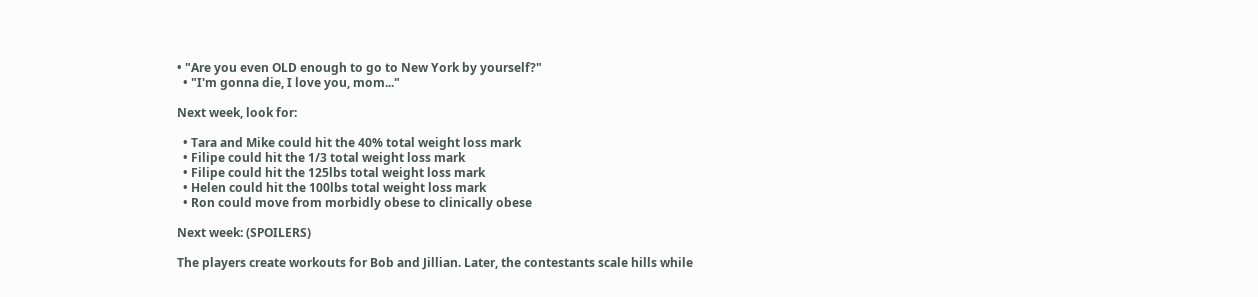• "Are you even OLD enough to go to New York by yourself?"
  • "I'm gonna die, I love you, mom..."

Next week, look for:

  • Tara and Mike could hit the 40% total weight loss mark
  • Filipe could hit the 1/3 total weight loss mark
  • Filipe could hit the 125lbs total weight loss mark
  • Helen could hit the 100lbs total weight loss mark
  • Ron could move from morbidly obese to clinically obese

Next week: (SPOILERS)

The players create workouts for Bob and Jillian. Later, the contestants scale hills while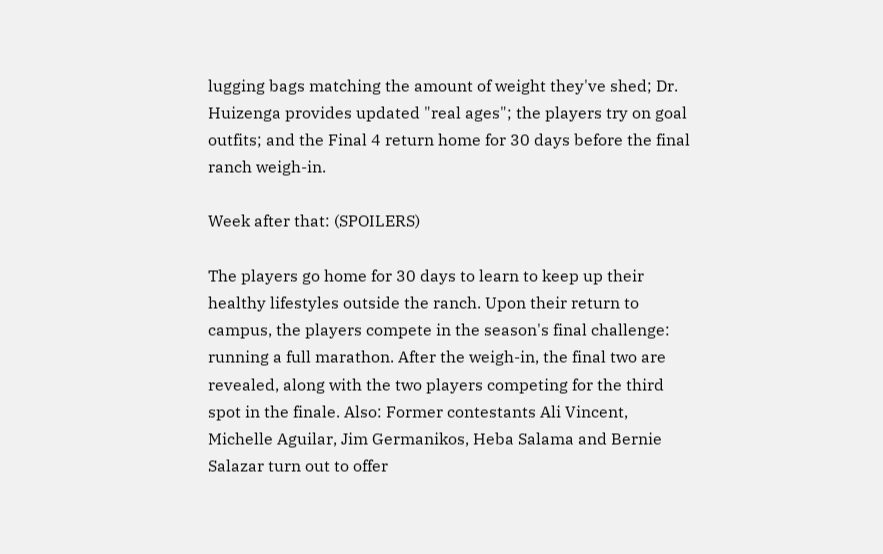lugging bags matching the amount of weight they've shed; Dr. Huizenga provides updated "real ages"; the players try on goal outfits; and the Final 4 return home for 30 days before the final ranch weigh-in.

Week after that: (SPOILERS)

The players go home for 30 days to learn to keep up their healthy lifestyles outside the ranch. Upon their return to campus, the players compete in the season's final challenge: running a full marathon. After the weigh-in, the final two are revealed, along with the two players competing for the third spot in the finale. Also: Former contestants Ali Vincent, Michelle Aguilar, Jim Germanikos, Heba Salama and Bernie Salazar turn out to offer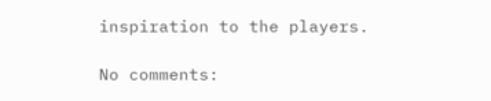inspiration to the players.

No comments: